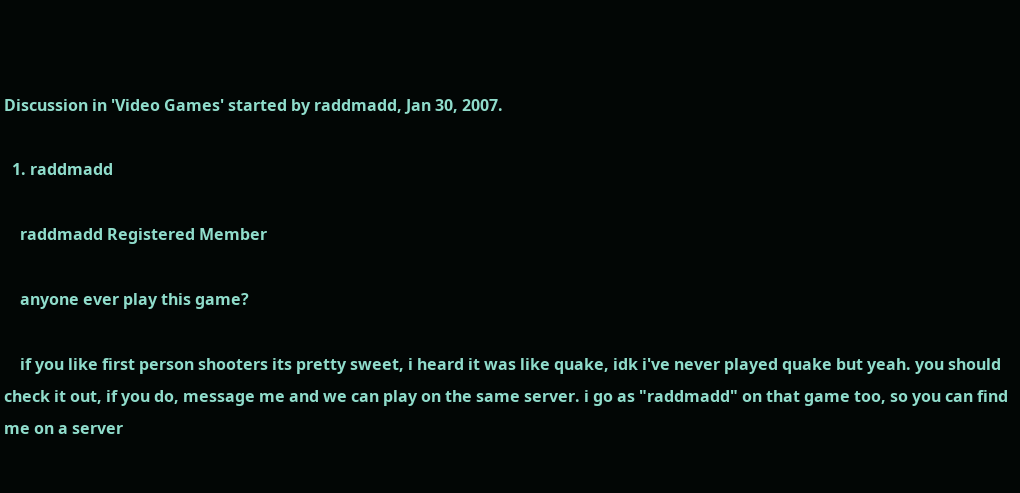Discussion in 'Video Games' started by raddmadd, Jan 30, 2007.

  1. raddmadd

    raddmadd Registered Member

    anyone ever play this game?

    if you like first person shooters its pretty sweet, i heard it was like quake, idk i've never played quake but yeah. you should check it out, if you do, message me and we can play on the same server. i go as "raddmadd" on that game too, so you can find me on a server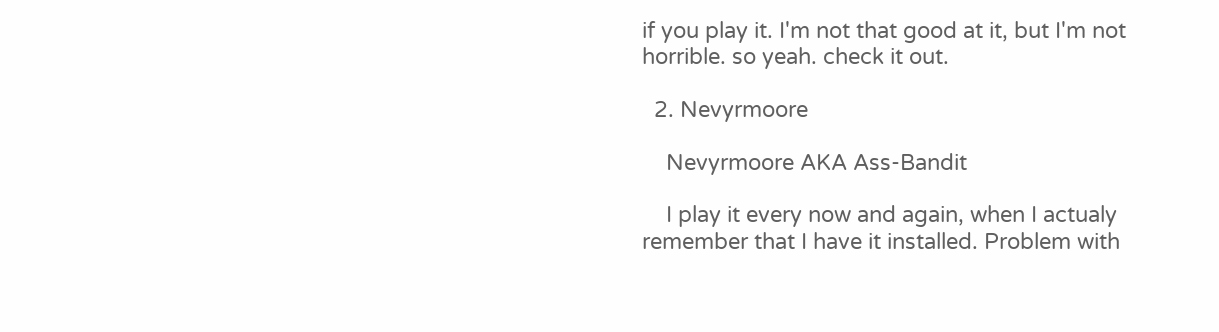if you play it. I'm not that good at it, but I'm not horrible. so yeah. check it out.

  2. Nevyrmoore

    Nevyrmoore AKA Ass-Bandit

    I play it every now and again, when I actualy remember that I have it installed. Problem with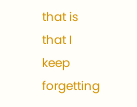that is that I keep forgetting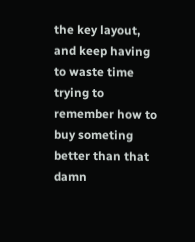the key layout, and keep having to waste time trying to remember how to buy someting better than that damn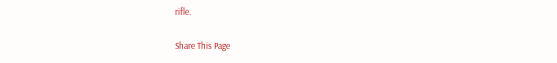rifle.

Share This Page